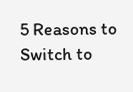5 Reasons to Switch to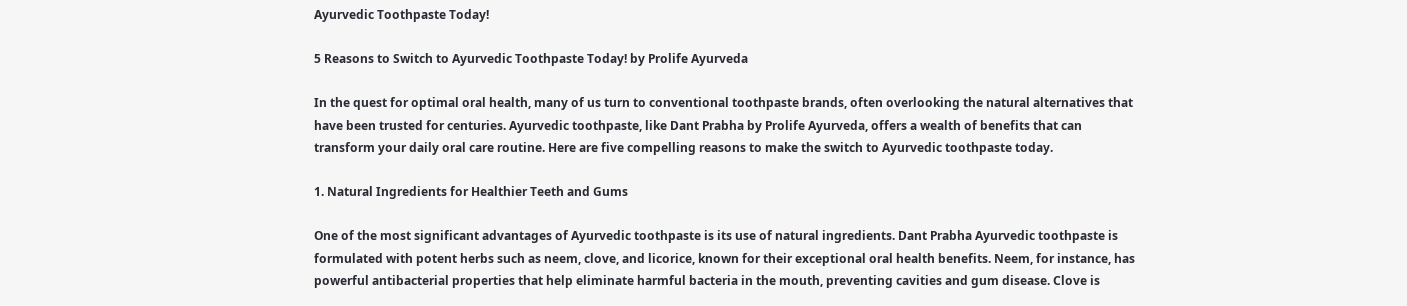Ayurvedic Toothpaste Today!

5 Reasons to Switch to Ayurvedic Toothpaste Today! by Prolife Ayurveda

In the quest for optimal oral health, many of us turn to conventional toothpaste brands, often overlooking the natural alternatives that have been trusted for centuries. Ayurvedic toothpaste, like Dant Prabha by Prolife Ayurveda, offers a wealth of benefits that can transform your daily oral care routine. Here are five compelling reasons to make the switch to Ayurvedic toothpaste today.

1. Natural Ingredients for Healthier Teeth and Gums

One of the most significant advantages of Ayurvedic toothpaste is its use of natural ingredients. Dant Prabha Ayurvedic toothpaste is formulated with potent herbs such as neem, clove, and licorice, known for their exceptional oral health benefits. Neem, for instance, has powerful antibacterial properties that help eliminate harmful bacteria in the mouth, preventing cavities and gum disease. Clove is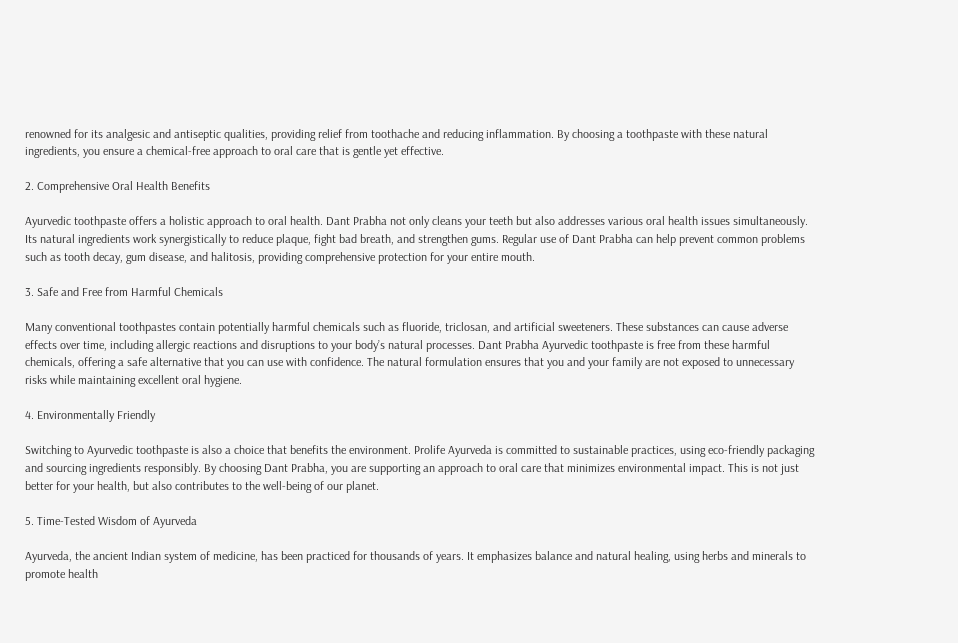renowned for its analgesic and antiseptic qualities, providing relief from toothache and reducing inflammation. By choosing a toothpaste with these natural ingredients, you ensure a chemical-free approach to oral care that is gentle yet effective.

2. Comprehensive Oral Health Benefits

Ayurvedic toothpaste offers a holistic approach to oral health. Dant Prabha not only cleans your teeth but also addresses various oral health issues simultaneously. Its natural ingredients work synergistically to reduce plaque, fight bad breath, and strengthen gums. Regular use of Dant Prabha can help prevent common problems such as tooth decay, gum disease, and halitosis, providing comprehensive protection for your entire mouth.

3. Safe and Free from Harmful Chemicals

Many conventional toothpastes contain potentially harmful chemicals such as fluoride, triclosan, and artificial sweeteners. These substances can cause adverse effects over time, including allergic reactions and disruptions to your body’s natural processes. Dant Prabha Ayurvedic toothpaste is free from these harmful chemicals, offering a safe alternative that you can use with confidence. The natural formulation ensures that you and your family are not exposed to unnecessary risks while maintaining excellent oral hygiene.

4. Environmentally Friendly

Switching to Ayurvedic toothpaste is also a choice that benefits the environment. Prolife Ayurveda is committed to sustainable practices, using eco-friendly packaging and sourcing ingredients responsibly. By choosing Dant Prabha, you are supporting an approach to oral care that minimizes environmental impact. This is not just better for your health, but also contributes to the well-being of our planet.

5. Time-Tested Wisdom of Ayurveda

Ayurveda, the ancient Indian system of medicine, has been practiced for thousands of years. It emphasizes balance and natural healing, using herbs and minerals to promote health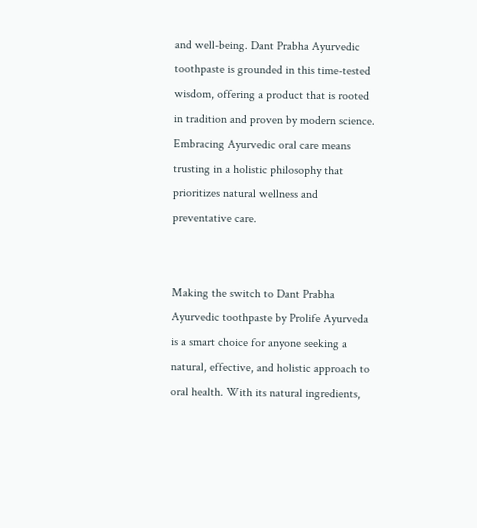and well-being. Dant Prabha Ayurvedic toothpaste is grounded in this time-tested wisdom, offering a product that is rooted in tradition and proven by modern science. Embracing Ayurvedic oral care means trusting in a holistic philosophy that prioritizes natural wellness and preventative care.


Making the switch to Dant Prabha Ayurvedic toothpaste by Prolife Ayurveda is a smart choice for anyone seeking a natural, effective, and holistic approach to oral health. With its natural ingredients,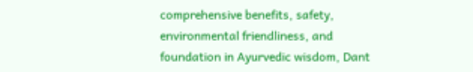comprehensive benefits, safety, environmental friendliness, and foundation in Ayurvedic wisdom, Dant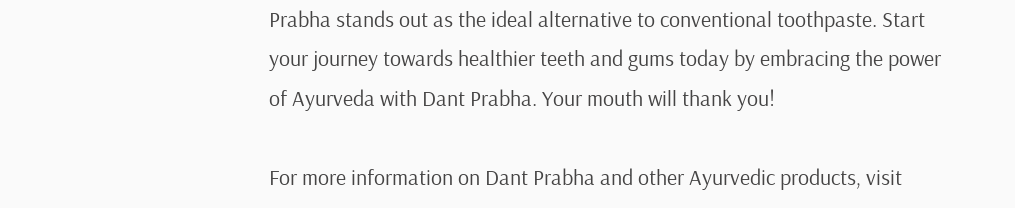Prabha stands out as the ideal alternative to conventional toothpaste. Start your journey towards healthier teeth and gums today by embracing the power of Ayurveda with Dant Prabha. Your mouth will thank you!

For more information on Dant Prabha and other Ayurvedic products, visit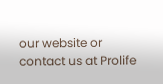our website or contact us at Prolife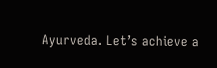Ayurveda. Let’s achieve a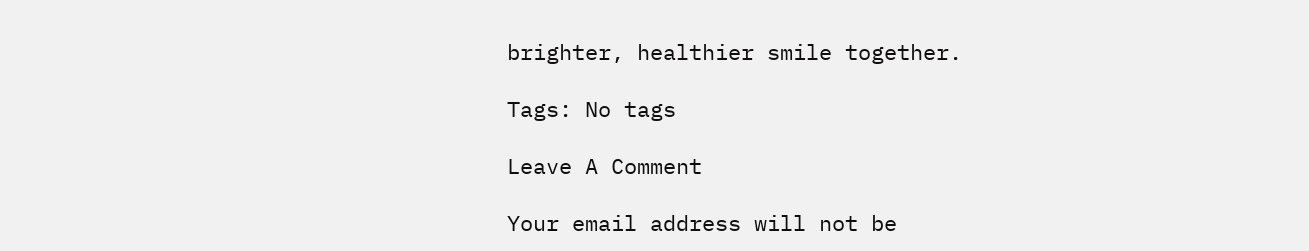brighter, healthier smile together.

Tags: No tags

Leave A Comment

Your email address will not be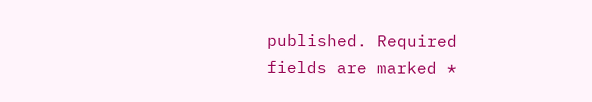published. Required fields are marked *